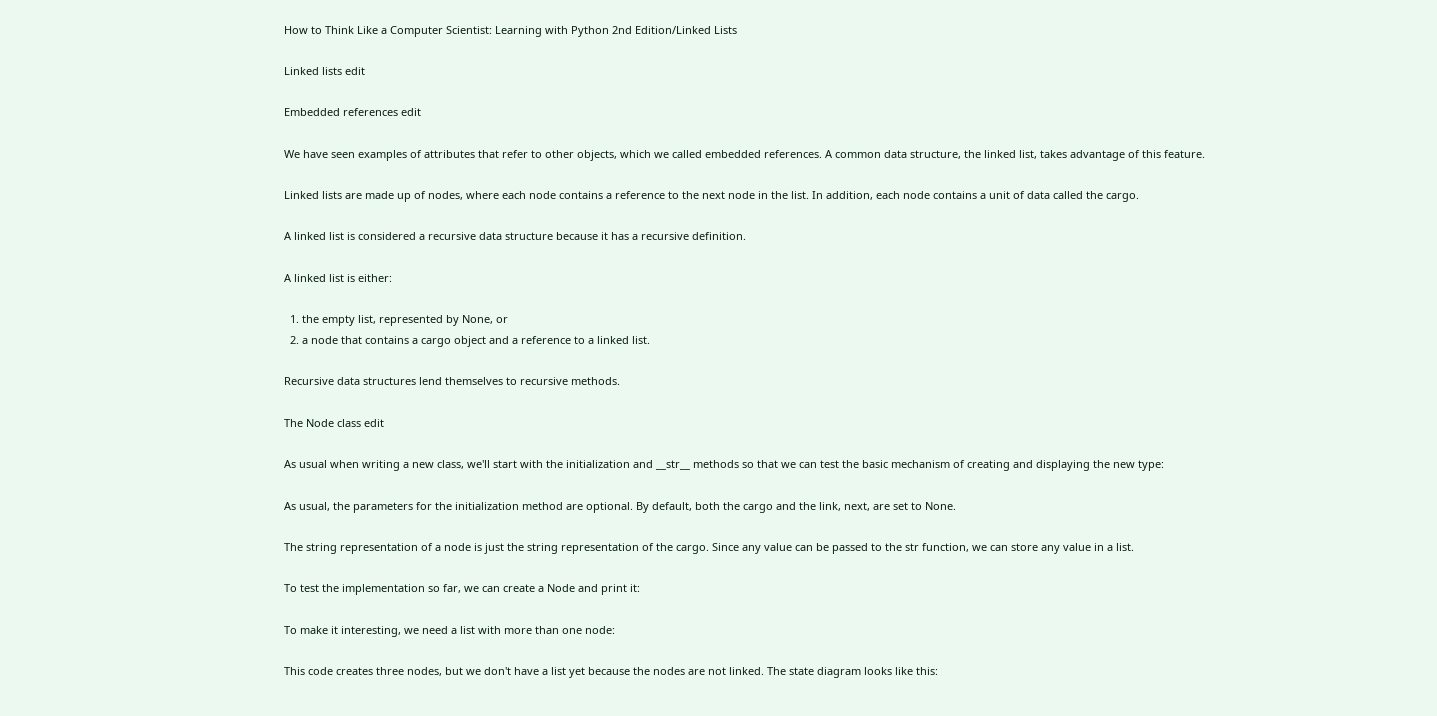How to Think Like a Computer Scientist: Learning with Python 2nd Edition/Linked Lists

Linked lists edit

Embedded references edit

We have seen examples of attributes that refer to other objects, which we called embedded references. A common data structure, the linked list, takes advantage of this feature.

Linked lists are made up of nodes, where each node contains a reference to the next node in the list. In addition, each node contains a unit of data called the cargo.

A linked list is considered a recursive data structure because it has a recursive definition.

A linked list is either:

  1. the empty list, represented by None, or
  2. a node that contains a cargo object and a reference to a linked list.

Recursive data structures lend themselves to recursive methods.

The Node class edit

As usual when writing a new class, we'll start with the initialization and __str__ methods so that we can test the basic mechanism of creating and displaying the new type:

As usual, the parameters for the initialization method are optional. By default, both the cargo and the link, next, are set to None.

The string representation of a node is just the string representation of the cargo. Since any value can be passed to the str function, we can store any value in a list.

To test the implementation so far, we can create a Node and print it:

To make it interesting, we need a list with more than one node:

This code creates three nodes, but we don't have a list yet because the nodes are not linked. The state diagram looks like this: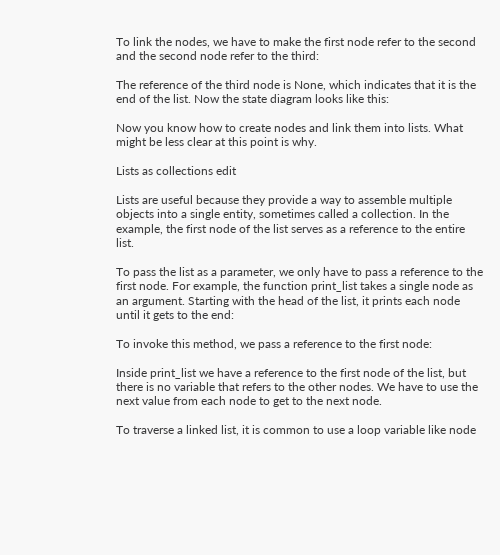To link the nodes, we have to make the first node refer to the second and the second node refer to the third:

The reference of the third node is None, which indicates that it is the end of the list. Now the state diagram looks like this:

Now you know how to create nodes and link them into lists. What might be less clear at this point is why.

Lists as collections edit

Lists are useful because they provide a way to assemble multiple objects into a single entity, sometimes called a collection. In the example, the first node of the list serves as a reference to the entire list.

To pass the list as a parameter, we only have to pass a reference to the first node. For example, the function print_list takes a single node as an argument. Starting with the head of the list, it prints each node until it gets to the end:

To invoke this method, we pass a reference to the first node:

Inside print_list we have a reference to the first node of the list, but there is no variable that refers to the other nodes. We have to use the next value from each node to get to the next node.

To traverse a linked list, it is common to use a loop variable like node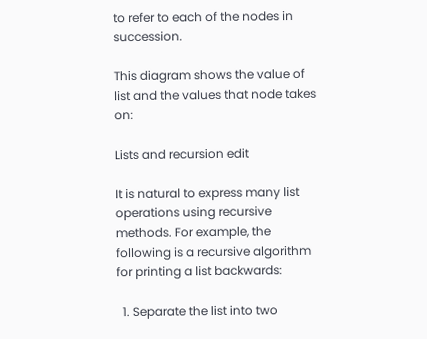to refer to each of the nodes in succession.

This diagram shows the value of list and the values that node takes on:

Lists and recursion edit

It is natural to express many list operations using recursive methods. For example, the following is a recursive algorithm for printing a list backwards:

  1. Separate the list into two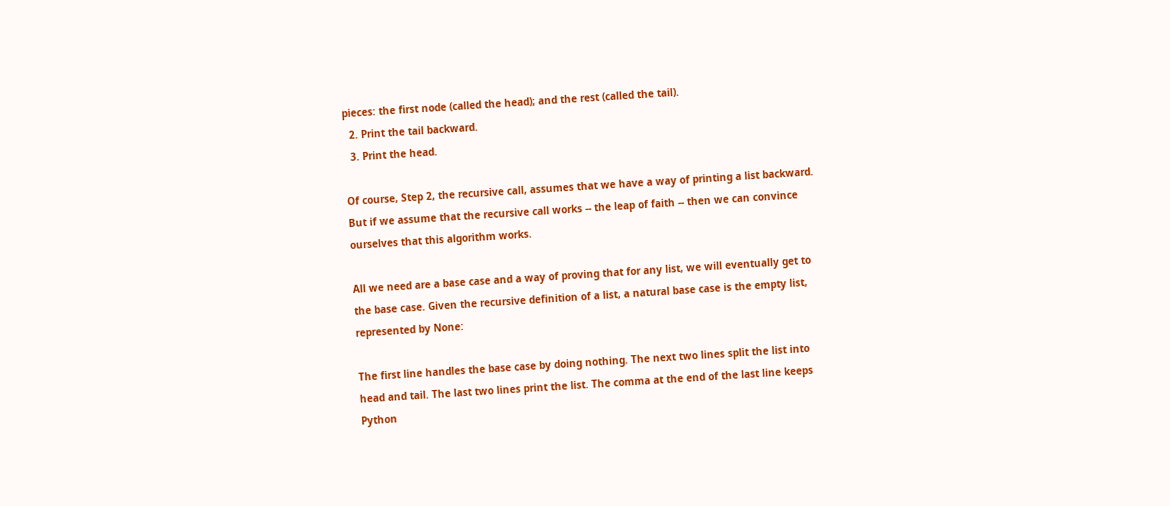pieces: the first node (called the head); and the rest (called the tail).
  2. Print the tail backward.
  3. Print the head.

Of course, Step 2, the recursive call, assumes that we have a way of printing a list backward. But if we assume that the recursive call works -- the leap of faith -- then we can convince ourselves that this algorithm works.

All we need are a base case and a way of proving that for any list, we will eventually get to the base case. Given the recursive definition of a list, a natural base case is the empty list, represented by None:

The first line handles the base case by doing nothing. The next two lines split the list into head and tail. The last two lines print the list. The comma at the end of the last line keeps Python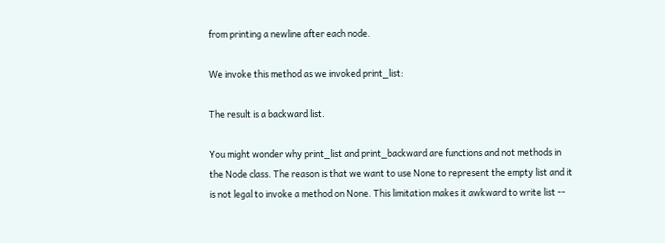from printing a newline after each node.

We invoke this method as we invoked print_list:

The result is a backward list.

You might wonder why print_list and print_backward are functions and not methods in the Node class. The reason is that we want to use None to represent the empty list and it is not legal to invoke a method on None. This limitation makes it awkward to write list --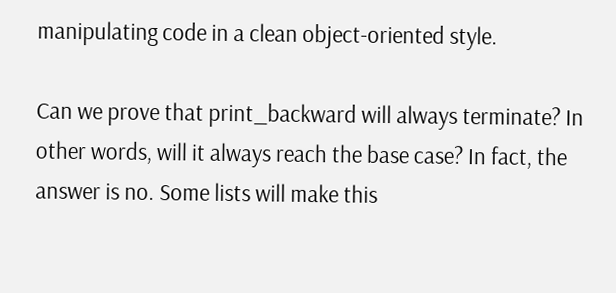manipulating code in a clean object-oriented style.

Can we prove that print_backward will always terminate? In other words, will it always reach the base case? In fact, the answer is no. Some lists will make this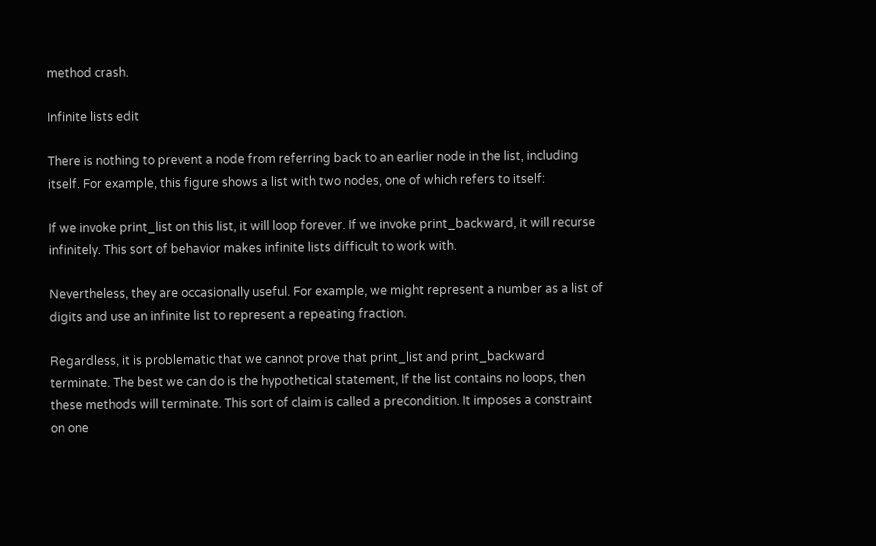method crash.

Infinite lists edit

There is nothing to prevent a node from referring back to an earlier node in the list, including itself. For example, this figure shows a list with two nodes, one of which refers to itself:

If we invoke print_list on this list, it will loop forever. If we invoke print_backward, it will recurse infinitely. This sort of behavior makes infinite lists difficult to work with.

Nevertheless, they are occasionally useful. For example, we might represent a number as a list of digits and use an infinite list to represent a repeating fraction.

Regardless, it is problematic that we cannot prove that print_list and print_backward terminate. The best we can do is the hypothetical statement, If the list contains no loops, then these methods will terminate. This sort of claim is called a precondition. It imposes a constraint on one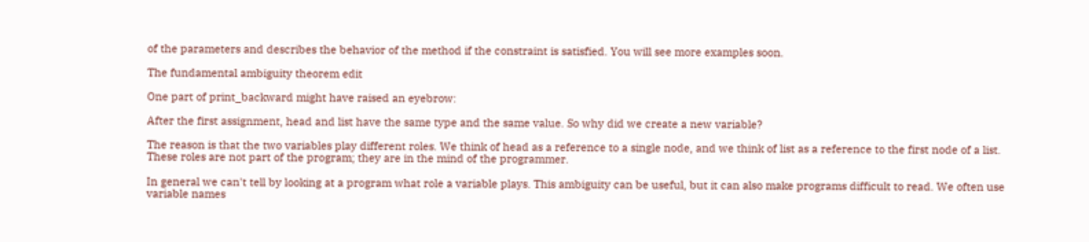of the parameters and describes the behavior of the method if the constraint is satisfied. You will see more examples soon.

The fundamental ambiguity theorem edit

One part of print_backward might have raised an eyebrow:

After the first assignment, head and list have the same type and the same value. So why did we create a new variable?

The reason is that the two variables play different roles. We think of head as a reference to a single node, and we think of list as a reference to the first node of a list. These roles are not part of the program; they are in the mind of the programmer.

In general we can't tell by looking at a program what role a variable plays. This ambiguity can be useful, but it can also make programs difficult to read. We often use variable names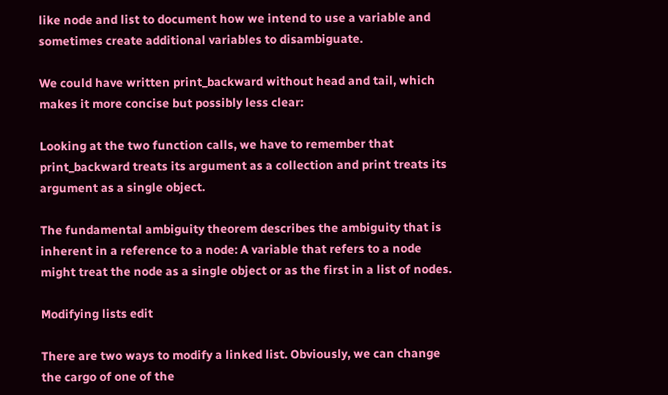like node and list to document how we intend to use a variable and sometimes create additional variables to disambiguate.

We could have written print_backward without head and tail, which makes it more concise but possibly less clear:

Looking at the two function calls, we have to remember that print_backward treats its argument as a collection and print treats its argument as a single object.

The fundamental ambiguity theorem describes the ambiguity that is inherent in a reference to a node: A variable that refers to a node might treat the node as a single object or as the first in a list of nodes.

Modifying lists edit

There are two ways to modify a linked list. Obviously, we can change the cargo of one of the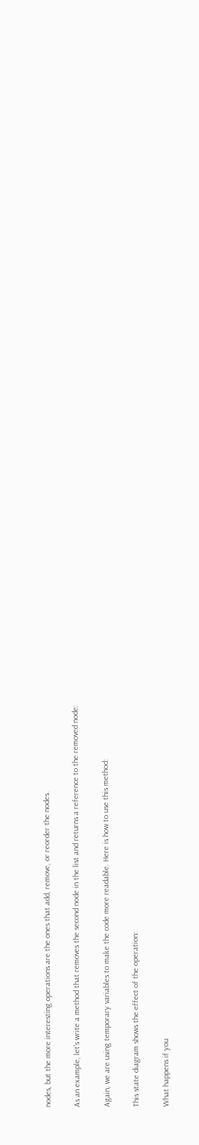nodes, but the more interesting operations are the ones that add, remove, or reorder the nodes.

As an example, let's write a method that removes the second node in the list and returns a reference to the removed node:

Again, we are using temporary variables to make the code more readable. Here is how to use this method:

This state diagram shows the effect of the operation:

What happens if you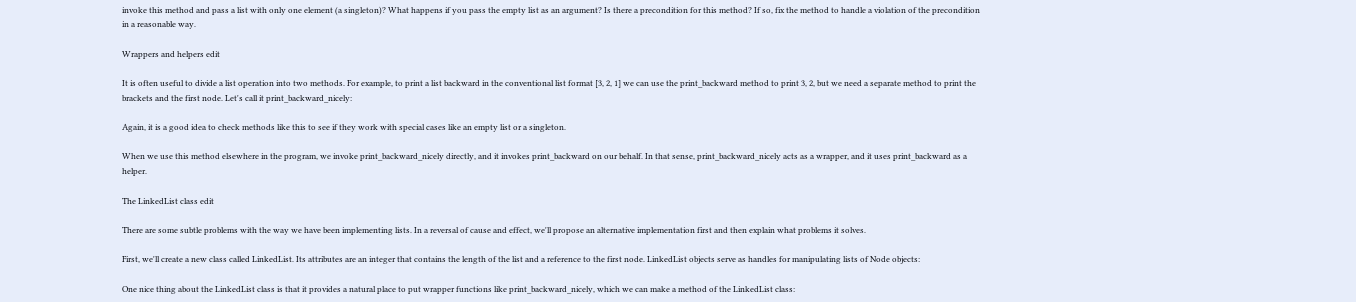invoke this method and pass a list with only one element (a singleton)? What happens if you pass the empty list as an argument? Is there a precondition for this method? If so, fix the method to handle a violation of the precondition in a reasonable way.

Wrappers and helpers edit

It is often useful to divide a list operation into two methods. For example, to print a list backward in the conventional list format [3, 2, 1] we can use the print_backward method to print 3, 2, but we need a separate method to print the brackets and the first node. Let's call it print_backward_nicely:

Again, it is a good idea to check methods like this to see if they work with special cases like an empty list or a singleton.

When we use this method elsewhere in the program, we invoke print_backward_nicely directly, and it invokes print_backward on our behalf. In that sense, print_backward_nicely acts as a wrapper, and it uses print_backward as a helper.

The LinkedList class edit

There are some subtle problems with the way we have been implementing lists. In a reversal of cause and effect, we'll propose an alternative implementation first and then explain what problems it solves.

First, we'll create a new class called LinkedList. Its attributes are an integer that contains the length of the list and a reference to the first node. LinkedList objects serve as handles for manipulating lists of Node objects:

One nice thing about the LinkedList class is that it provides a natural place to put wrapper functions like print_backward_nicely, which we can make a method of the LinkedList class: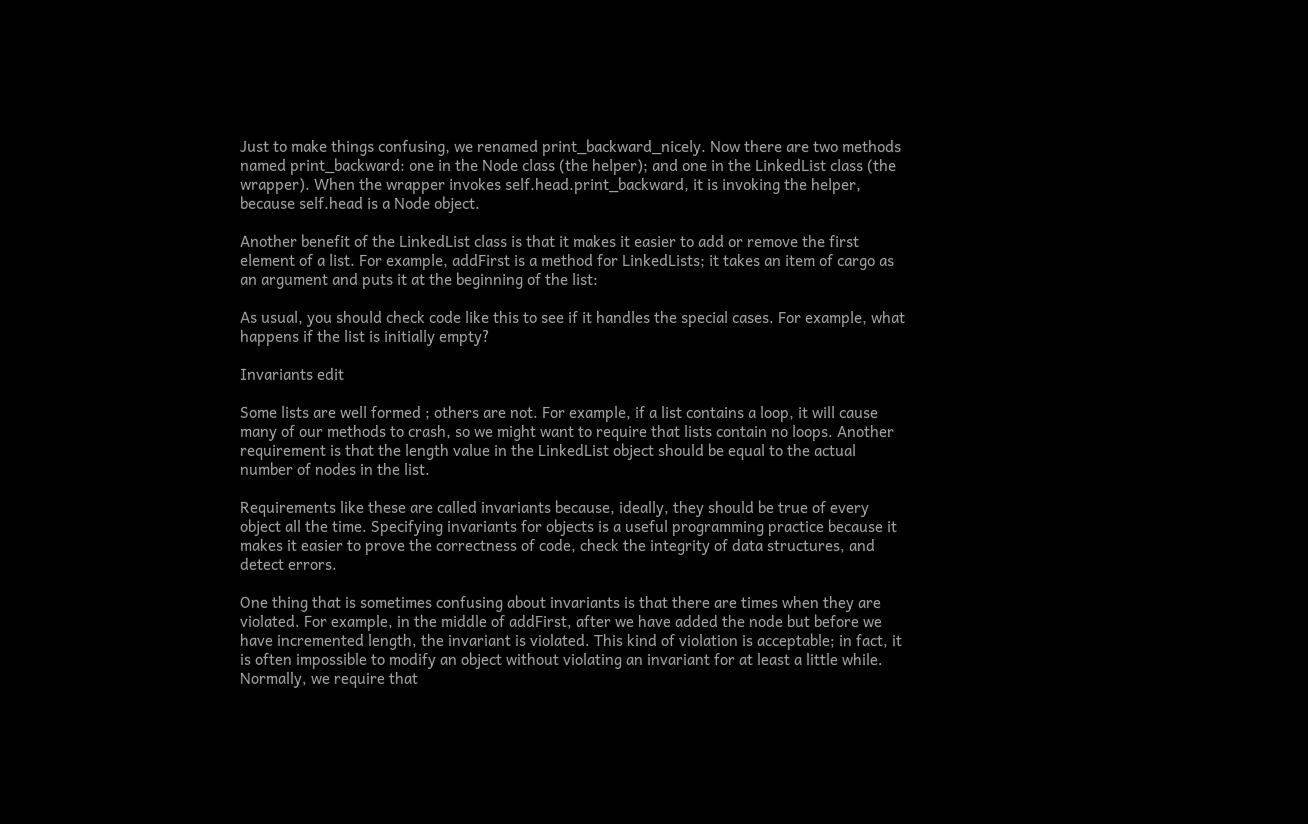Just to make things confusing, we renamed print_backward_nicely. Now there are two methods named print_backward: one in the Node class (the helper); and one in the LinkedList class (the wrapper). When the wrapper invokes self.head.print_backward, it is invoking the helper, because self.head is a Node object.

Another benefit of the LinkedList class is that it makes it easier to add or remove the first element of a list. For example, addFirst is a method for LinkedLists; it takes an item of cargo as an argument and puts it at the beginning of the list:

As usual, you should check code like this to see if it handles the special cases. For example, what happens if the list is initially empty?

Invariants edit

Some lists are well formed ; others are not. For example, if a list contains a loop, it will cause many of our methods to crash, so we might want to require that lists contain no loops. Another requirement is that the length value in the LinkedList object should be equal to the actual number of nodes in the list.

Requirements like these are called invariants because, ideally, they should be true of every object all the time. Specifying invariants for objects is a useful programming practice because it makes it easier to prove the correctness of code, check the integrity of data structures, and detect errors.

One thing that is sometimes confusing about invariants is that there are times when they are violated. For example, in the middle of addFirst, after we have added the node but before we have incremented length, the invariant is violated. This kind of violation is acceptable; in fact, it is often impossible to modify an object without violating an invariant for at least a little while. Normally, we require that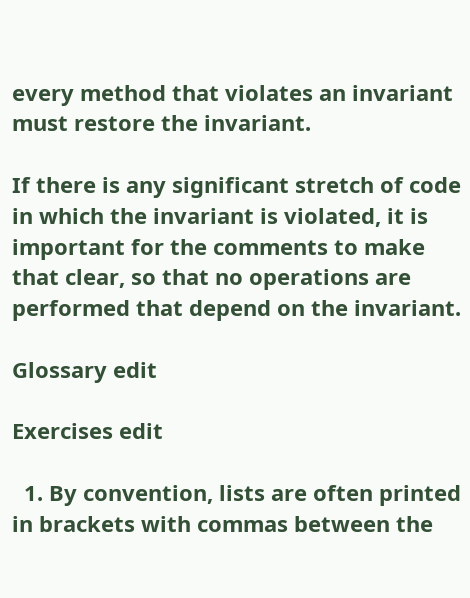every method that violates an invariant must restore the invariant.

If there is any significant stretch of code in which the invariant is violated, it is important for the comments to make that clear, so that no operations are performed that depend on the invariant.

Glossary edit

Exercises edit

  1. By convention, lists are often printed in brackets with commas between the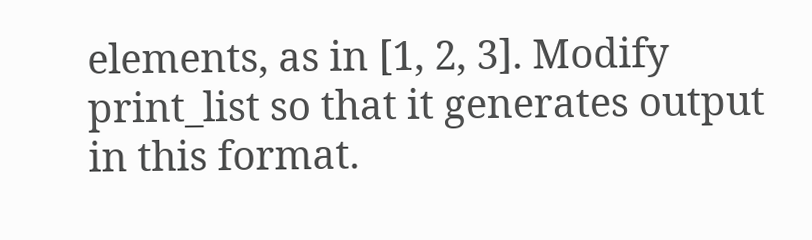elements, as in [1, 2, 3]. Modify print_list so that it generates output in this format.